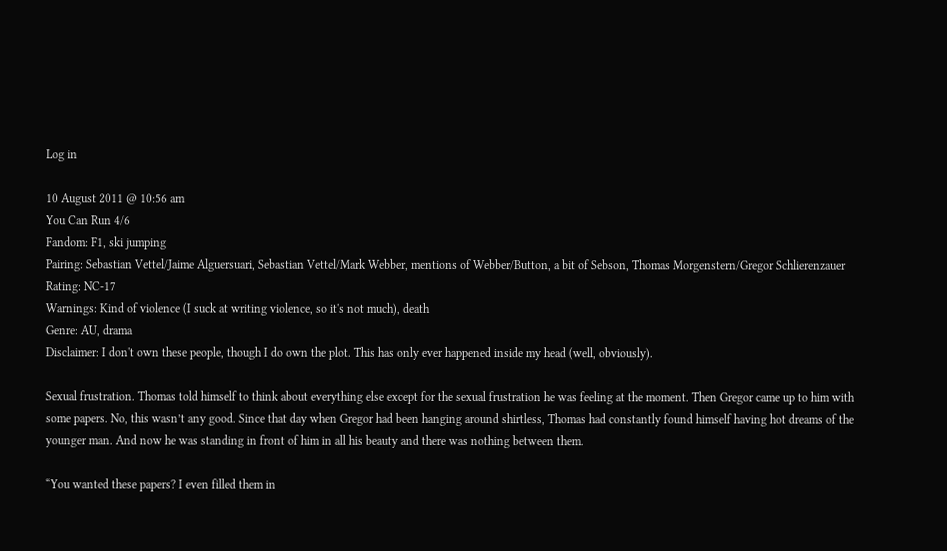Log in

10 August 2011 @ 10:56 am
You Can Run 4/6
Fandom: F1, ski jumping
Pairing: Sebastian Vettel/Jaime Alguersuari, Sebastian Vettel/Mark Webber, mentions of Webber/Button, a bit of Sebson, Thomas Morgenstern/Gregor Schlierenzauer
Rating: NC-17
Warnings: Kind of violence (I suck at writing violence, so it's not much), death
Genre: AU, drama
Disclaimer: I don't own these people, though I do own the plot. This has only ever happened inside my head (well, obviously).

Sexual frustration. Thomas told himself to think about everything else except for the sexual frustration he was feeling at the moment. Then Gregor came up to him with some papers. No, this wasn’t any good. Since that day when Gregor had been hanging around shirtless, Thomas had constantly found himself having hot dreams of the younger man. And now he was standing in front of him in all his beauty and there was nothing between them.

“You wanted these papers? I even filled them in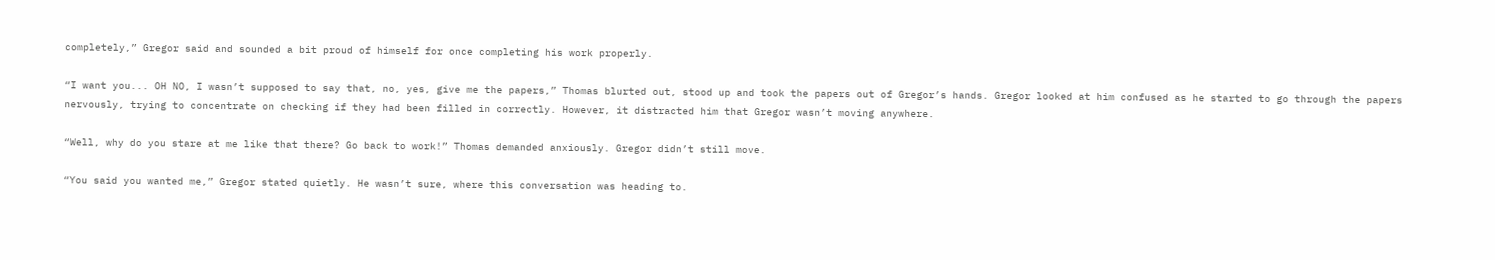completely,” Gregor said and sounded a bit proud of himself for once completing his work properly.

“I want you... OH NO, I wasn’t supposed to say that, no, yes, give me the papers,” Thomas blurted out, stood up and took the papers out of Gregor’s hands. Gregor looked at him confused as he started to go through the papers nervously, trying to concentrate on checking if they had been filled in correctly. However, it distracted him that Gregor wasn’t moving anywhere.

“Well, why do you stare at me like that there? Go back to work!” Thomas demanded anxiously. Gregor didn’t still move.

“You said you wanted me,” Gregor stated quietly. He wasn’t sure, where this conversation was heading to.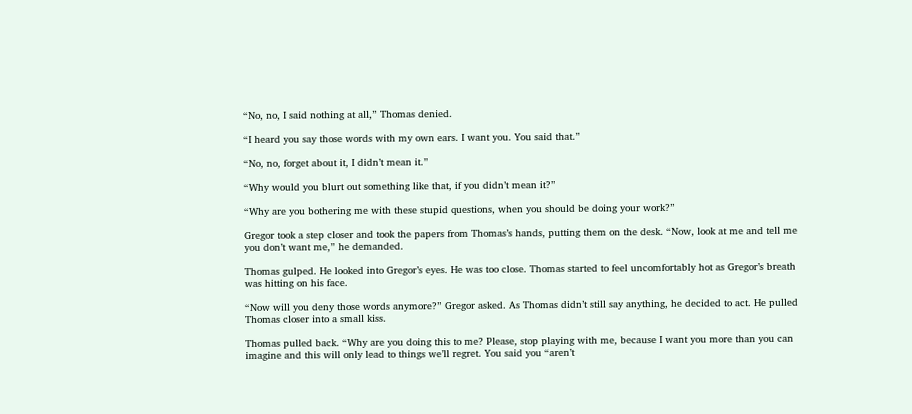“No, no, I said nothing at all,” Thomas denied.

“I heard you say those words with my own ears. I want you. You said that.”

“No, no, forget about it, I didn’t mean it.”

“Why would you blurt out something like that, if you didn’t mean it?”

“Why are you bothering me with these stupid questions, when you should be doing your work?”

Gregor took a step closer and took the papers from Thomas’s hands, putting them on the desk. “Now, look at me and tell me you don’t want me,” he demanded.

Thomas gulped. He looked into Gregor’s eyes. He was too close. Thomas started to feel uncomfortably hot as Gregor’s breath was hitting on his face.

“Now will you deny those words anymore?” Gregor asked. As Thomas didn’t still say anything, he decided to act. He pulled Thomas closer into a small kiss.

Thomas pulled back. “Why are you doing this to me? Please, stop playing with me, because I want you more than you can imagine and this will only lead to things we’ll regret. You said you “aren’t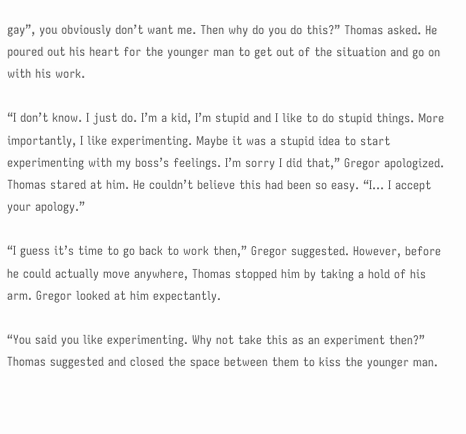gay”, you obviously don’t want me. Then why do you do this?” Thomas asked. He poured out his heart for the younger man to get out of the situation and go on with his work.

“I don’t know. I just do. I’m a kid, I’m stupid and I like to do stupid things. More importantly, I like experimenting. Maybe it was a stupid idea to start experimenting with my boss’s feelings. I’m sorry I did that,” Gregor apologized.
Thomas stared at him. He couldn’t believe this had been so easy. “I… I accept your apology.”

“I guess it’s time to go back to work then,” Gregor suggested. However, before he could actually move anywhere, Thomas stopped him by taking a hold of his arm. Gregor looked at him expectantly.

“You said you like experimenting. Why not take this as an experiment then?” Thomas suggested and closed the space between them to kiss the younger man.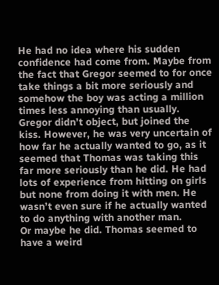He had no idea where his sudden confidence had come from. Maybe from the fact that Gregor seemed to for once take things a bit more seriously and somehow the boy was acting a million times less annoying than usually.
Gregor didn’t object, but joined the kiss. However, he was very uncertain of how far he actually wanted to go, as it seemed that Thomas was taking this far more seriously than he did. He had lots of experience from hitting on girls but none from doing it with men. He wasn’t even sure if he actually wanted to do anything with another man.
Or maybe he did. Thomas seemed to have a weird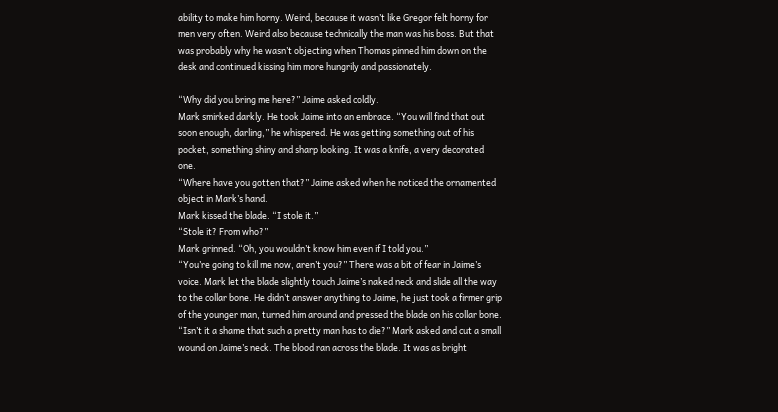ability to make him horny. Weird, because it wasn’t like Gregor felt horny for men very often. Weird also because technically the man was his boss. But that was probably why he wasn’t objecting when Thomas pinned him down on the desk and continued kissing him more hungrily and passionately.

“Why did you bring me here?” Jaime asked coldly.
Mark smirked darkly. He took Jaime into an embrace. “You will find that out soon enough, darling,” he whispered. He was getting something out of his pocket, something shiny and sharp looking. It was a knife, a very decorated one.
“Where have you gotten that?” Jaime asked when he noticed the ornamented object in Mark’s hand.
Mark kissed the blade. “I stole it.”
“Stole it? From who?”
Mark grinned. “Oh, you wouldn’t know him even if I told you.”
“You’re going to kill me now, aren’t you?” There was a bit of fear in Jaime’s voice. Mark let the blade slightly touch Jaime’s naked neck and slide all the way to the collar bone. He didn’t answer anything to Jaime, he just took a firmer grip of the younger man, turned him around and pressed the blade on his collar bone.
“Isn’t it a shame that such a pretty man has to die?” Mark asked and cut a small wound on Jaime’s neck. The blood ran across the blade. It was as bright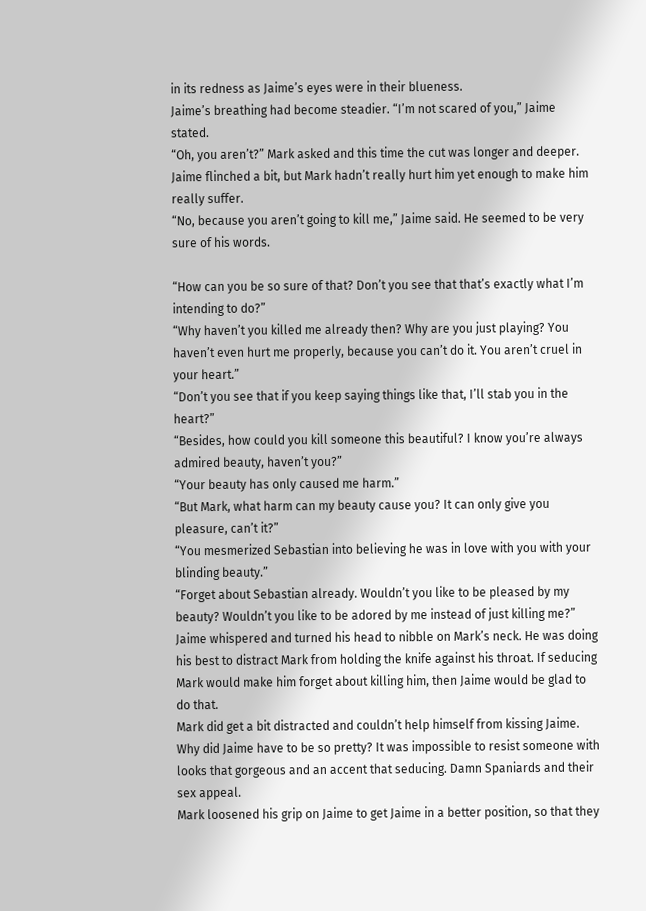in its redness as Jaime’s eyes were in their blueness.
Jaime’s breathing had become steadier. “I’m not scared of you,” Jaime stated.
“Oh, you aren’t?” Mark asked and this time the cut was longer and deeper. Jaime flinched a bit, but Mark hadn’t really hurt him yet enough to make him really suffer.
“No, because you aren’t going to kill me,” Jaime said. He seemed to be very sure of his words.

“How can you be so sure of that? Don’t you see that that’s exactly what I’m intending to do?”
“Why haven’t you killed me already then? Why are you just playing? You haven’t even hurt me properly, because you can’t do it. You aren’t cruel in your heart.”
“Don’t you see that if you keep saying things like that, I’ll stab you in the heart?”
“Besides, how could you kill someone this beautiful? I know you’re always admired beauty, haven’t you?”
“Your beauty has only caused me harm.”
“But Mark, what harm can my beauty cause you? It can only give you pleasure, can’t it?”
“You mesmerized Sebastian into believing he was in love with you with your blinding beauty.”
“Forget about Sebastian already. Wouldn’t you like to be pleased by my beauty? Wouldn’t you like to be adored by me instead of just killing me?” Jaime whispered and turned his head to nibble on Mark’s neck. He was doing his best to distract Mark from holding the knife against his throat. If seducing Mark would make him forget about killing him, then Jaime would be glad to do that.
Mark did get a bit distracted and couldn’t help himself from kissing Jaime. Why did Jaime have to be so pretty? It was impossible to resist someone with looks that gorgeous and an accent that seducing. Damn Spaniards and their sex appeal.
Mark loosened his grip on Jaime to get Jaime in a better position, so that they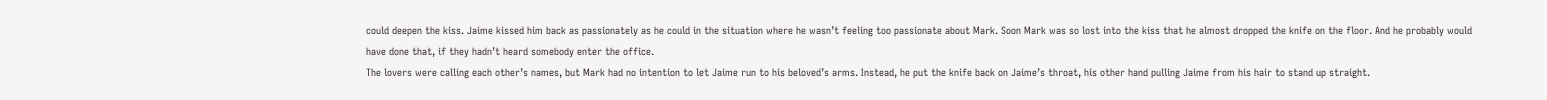could deepen the kiss. Jaime kissed him back as passionately as he could in the situation where he wasn’t feeling too passionate about Mark. Soon Mark was so lost into the kiss that he almost dropped the knife on the floor. And he probably would have done that, if they hadn’t heard somebody enter the office.
The lovers were calling each other’s names, but Mark had no intention to let Jaime run to his beloved’s arms. Instead, he put the knife back on Jaime’s throat, his other hand pulling Jaime from his hair to stand up straight.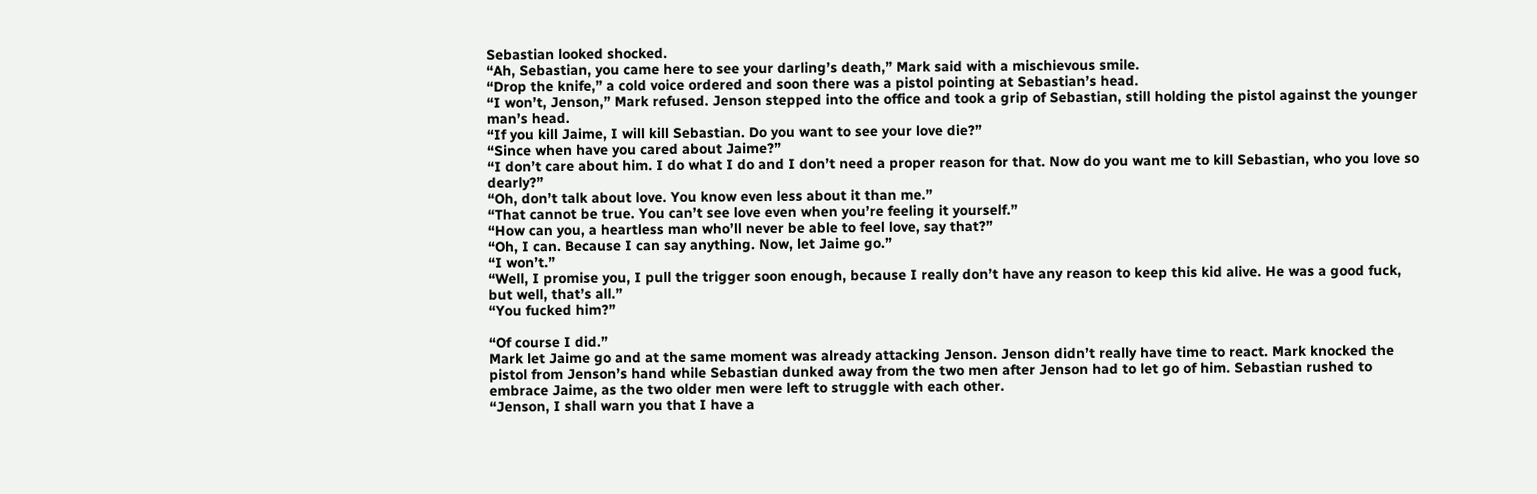Sebastian looked shocked.
“Ah, Sebastian, you came here to see your darling’s death,” Mark said with a mischievous smile.
“Drop the knife,” a cold voice ordered and soon there was a pistol pointing at Sebastian’s head.
“I won’t, Jenson,” Mark refused. Jenson stepped into the office and took a grip of Sebastian, still holding the pistol against the younger man’s head.
“If you kill Jaime, I will kill Sebastian. Do you want to see your love die?”
“Since when have you cared about Jaime?”
“I don’t care about him. I do what I do and I don’t need a proper reason for that. Now do you want me to kill Sebastian, who you love so dearly?”
“Oh, don’t talk about love. You know even less about it than me.”
“That cannot be true. You can’t see love even when you’re feeling it yourself.”
“How can you, a heartless man who’ll never be able to feel love, say that?”
“Oh, I can. Because I can say anything. Now, let Jaime go.”
“I won’t.”
“Well, I promise you, I pull the trigger soon enough, because I really don’t have any reason to keep this kid alive. He was a good fuck, but well, that’s all.”
“You fucked him?”

“Of course I did.”
Mark let Jaime go and at the same moment was already attacking Jenson. Jenson didn’t really have time to react. Mark knocked the pistol from Jenson’s hand while Sebastian dunked away from the two men after Jenson had to let go of him. Sebastian rushed to embrace Jaime, as the two older men were left to struggle with each other.
“Jenson, I shall warn you that I have a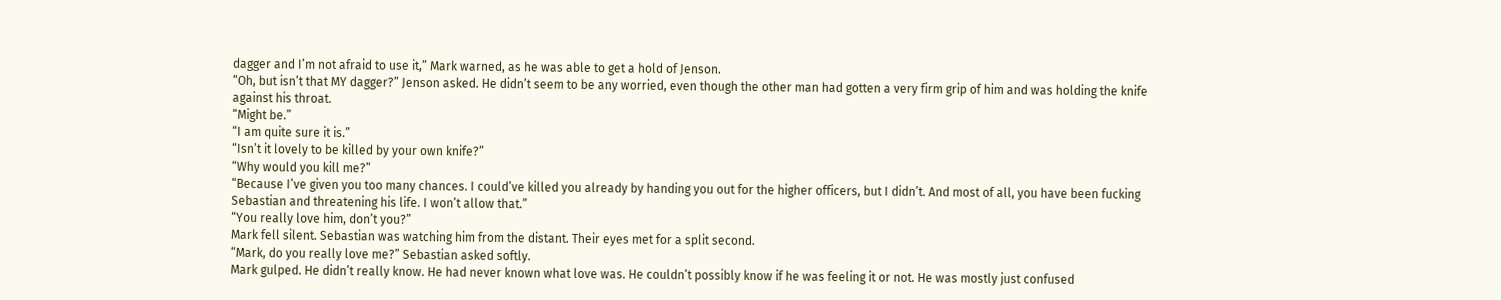dagger and I’m not afraid to use it,” Mark warned, as he was able to get a hold of Jenson.
“Oh, but isn’t that MY dagger?” Jenson asked. He didn’t seem to be any worried, even though the other man had gotten a very firm grip of him and was holding the knife against his throat.
“Might be.”
“I am quite sure it is.”
“Isn’t it lovely to be killed by your own knife?”
“Why would you kill me?”
“Because I’ve given you too many chances. I could’ve killed you already by handing you out for the higher officers, but I didn’t. And most of all, you have been fucking Sebastian and threatening his life. I won’t allow that.”
“You really love him, don’t you?”
Mark fell silent. Sebastian was watching him from the distant. Their eyes met for a split second.
“Mark, do you really love me?” Sebastian asked softly.
Mark gulped. He didn’t really know. He had never known what love was. He couldn’t possibly know if he was feeling it or not. He was mostly just confused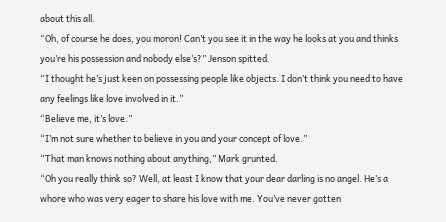about this all.
“Oh, of course he does, you moron! Can’t you see it in the way he looks at you and thinks you’re his possession and nobody else’s?” Jenson spitted.
“I thought he’s just keen on possessing people like objects. I don’t think you need to have any feelings like love involved in it.”
“Believe me, it’s love.”
“I’m not sure whether to believe in you and your concept of love.”
“That man knows nothing about anything,” Mark grunted.
“Oh you really think so? Well, at least I know that your dear darling is no angel. He’s a whore who was very eager to share his love with me. You’ve never gotten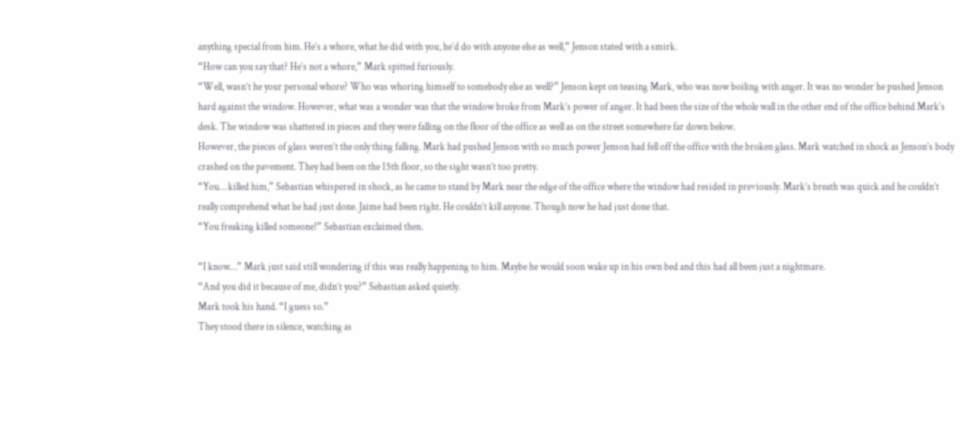anything special from him. He’s a whore, what he did with you, he’d do with anyone else as well,” Jenson stated with a smirk.
“How can you say that? He’s not a whore,” Mark spitted furiously.
“Well, wasn’t he your personal whore? Who was whoring himself to somebody else as well?” Jenson kept on teasing Mark, who was now boiling with anger. It was no wonder he pushed Jenson hard against the window. However, what was a wonder was that the window broke from Mark’s power of anger. It had been the size of the whole wall in the other end of the office behind Mark’s desk. The window was shattered in pieces and they were falling on the floor of the office as well as on the street somewhere far down below.
However, the pieces of glass weren’t the only thing falling. Mark had pushed Jenson with so much power Jenson had fell off the office with the broken glass. Mark watched in shock as Jenson’s body crashed on the pavement. They had been on the 15th floor, so the sight wasn’t too pretty.
“You… killed him,” Sebastian whispered in shock, as he came to stand by Mark near the edge of the office where the window had resided in previously. Mark’s breath was quick and he couldn’t really comprehend what he had just done. Jaime had been right. He couldn’t kill anyone. Though now he had just done that.
“You freaking killed someone!” Sebastian exclaimed then.

“I know…” Mark just said still wondering if this was really happening to him. Maybe he would soon wake up in his own bed and this had all been just a nightmare.
“And you did it because of me, didn’t you?” Sebastian asked quietly.
Mark took his hand. “I guess so.”
They stood there in silence, watching as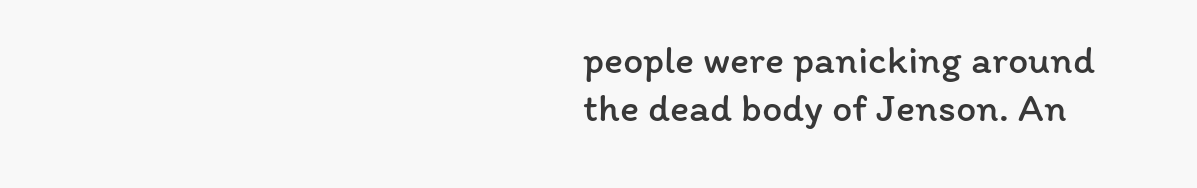people were panicking around the dead body of Jenson. An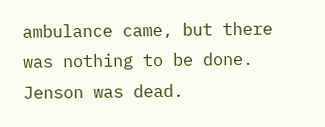ambulance came, but there was nothing to be done. Jenson was dead.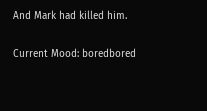And Mark had killed him.

Current Mood: boredbored